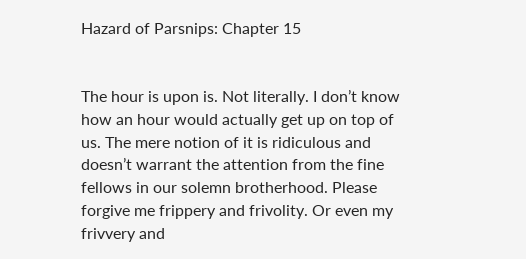Hazard of Parsnips: Chapter 15


The hour is upon is. Not literally. I don’t know how an hour would actually get up on top of us. The mere notion of it is ridiculous and doesn’t warrant the attention from the fine fellows in our solemn brotherhood. Please forgive me frippery and frivolity. Or even my frivvery and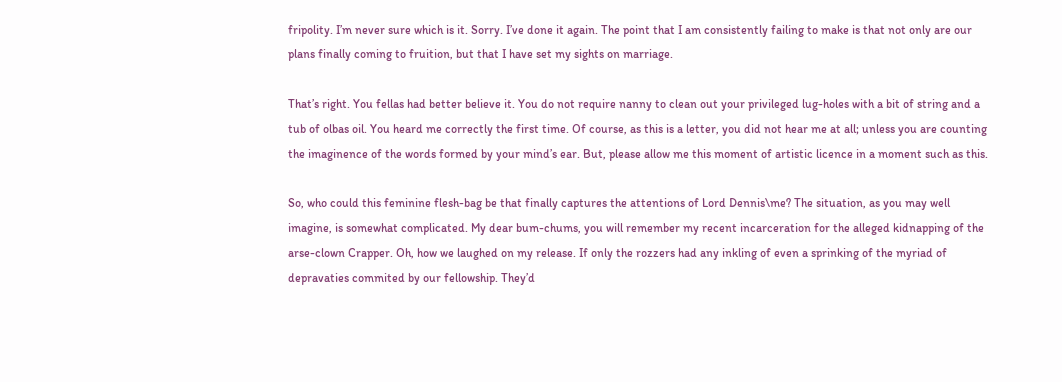fripolity. I’m never sure which is it. Sorry. I’ve done it again. The point that I am consistently failing to make is that not only are our plans finally coming to fruition, but that I have set my sights on marriage.

That’s right. You fellas had better believe it. You do not require nanny to clean out your privileged lug-holes with a bit of string and a tub of olbas oil. You heard me correctly the first time. Of course, as this is a letter, you did not hear me at all; unless you are counting the imaginence of the words formed by your mind’s ear. But, please allow me this moment of artistic licence in a moment such as this.

So, who could this feminine flesh-bag be that finally captures the attentions of Lord Dennis\me? The situation, as you may well imagine, is somewhat complicated. My dear bum-chums, you will remember my recent incarceration for the alleged kidnapping of the arse-clown Crapper. Oh, how we laughed on my release. If only the rozzers had any inkling of even a sprinking of the myriad of depravaties commited by our fellowship. They’d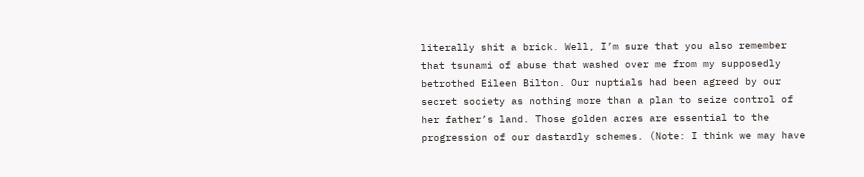literally shit a brick. Well, I’m sure that you also remember that tsunami of abuse that washed over me from my supposedly betrothed Eileen Bilton. Our nuptials had been agreed by our secret society as nothing more than a plan to seize control of her father’s land. Those golden acres are essential to the progression of our dastardly schemes. (Note: I think we may have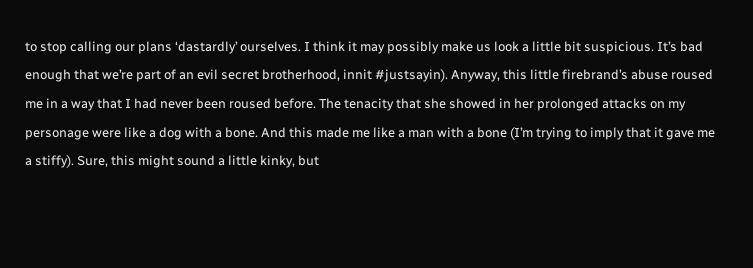to stop calling our plans ‘dastardly’ ourselves. I think it may possibly make us look a little bit suspicious. It’s bad enough that we’re part of an evil secret brotherhood, innit #justsayin). Anyway, this little firebrand’s abuse roused me in a way that I had never been roused before. The tenacity that she showed in her prolonged attacks on my personage were like a dog with a bone. And this made me like a man with a bone (I’m trying to imply that it gave me a stiffy). Sure, this might sound a little kinky, but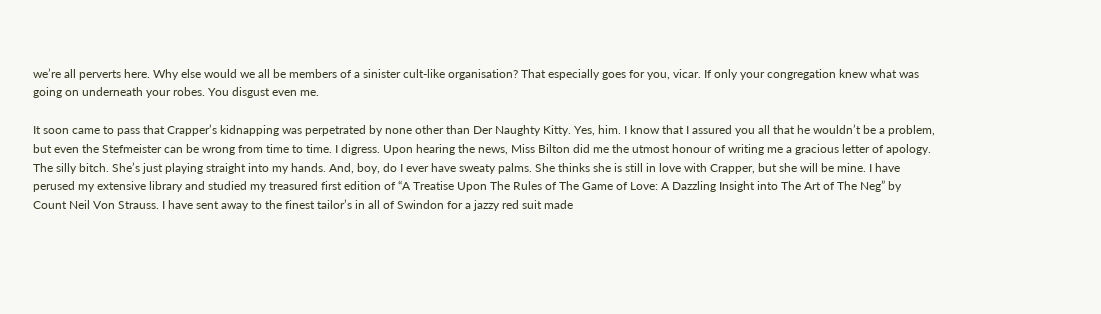we’re all perverts here. Why else would we all be members of a sinister cult-like organisation? That especially goes for you, vicar. If only your congregation knew what was going on underneath your robes. You disgust even me.

It soon came to pass that Crapper’s kidnapping was perpetrated by none other than Der Naughty Kitty. Yes, him. I know that I assured you all that he wouldn’t be a problem, but even the Stefmeister can be wrong from time to time. I digress. Upon hearing the news, Miss Bilton did me the utmost honour of writing me a gracious letter of apology. The silly bitch. She’s just playing straight into my hands. And, boy, do I ever have sweaty palms. She thinks she is still in love with Crapper, but she will be mine. I have perused my extensive library and studied my treasured first edition of “A Treatise Upon The Rules of The Game of Love: A Dazzling Insight into The Art of The Neg” by Count Neil Von Strauss. I have sent away to the finest tailor’s in all of Swindon for a jazzy red suit made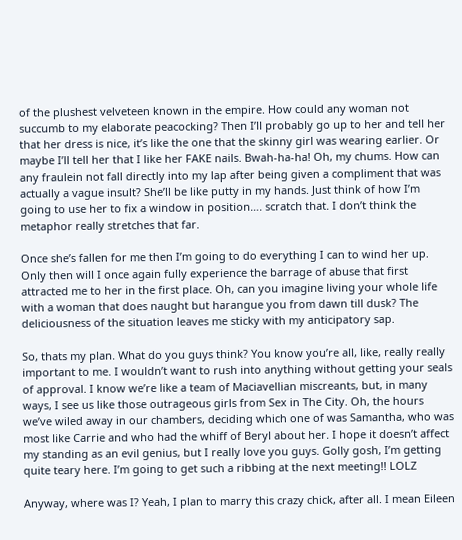of the plushest velveteen known in the empire. How could any woman not succumb to my elaborate peacocking? Then I’ll probably go up to her and tell her that her dress is nice, it’s like the one that the skinny girl was wearing earlier. Or maybe I’ll tell her that I like her FAKE nails. Bwah-ha-ha! Oh, my chums. How can any fraulein not fall directly into my lap after being given a compliment that was actually a vague insult? She’ll be like putty in my hands. Just think of how I’m going to use her to fix a window in position…. scratch that. I don’t think the metaphor really stretches that far.

Once she’s fallen for me then I’m going to do everything I can to wind her up. Only then will I once again fully experience the barrage of abuse that first attracted me to her in the first place. Oh, can you imagine living your whole life with a woman that does naught but harangue you from dawn till dusk? The deliciousness of the situation leaves me sticky with my anticipatory sap.

So, thats my plan. What do you guys think? You know you’re all, like, really really important to me. I wouldn’t want to rush into anything without getting your seals of approval. I know we’re like a team of Maciavellian miscreants, but, in many ways, I see us like those outrageous girls from Sex in The City. Oh, the hours we’ve wiled away in our chambers, deciding which one of was Samantha, who was most like Carrie and who had the whiff of Beryl about her. I hope it doesn’t affect my standing as an evil genius, but I really love you guys. Golly gosh, I’m getting quite teary here. I’m going to get such a ribbing at the next meeting!! LOLZ

Anyway, where was I? Yeah, I plan to marry this crazy chick, after all. I mean Eileen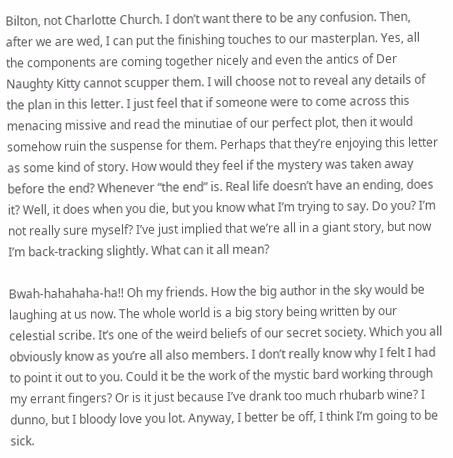Bilton, not Charlotte Church. I don’t want there to be any confusion. Then, after we are wed, I can put the finishing touches to our masterplan. Yes, all the components are coming together nicely and even the antics of Der Naughty Kitty cannot scupper them. I will choose not to reveal any details of the plan in this letter. I just feel that if someone were to come across this menacing missive and read the minutiae of our perfect plot, then it would somehow ruin the suspense for them. Perhaps that they’re enjoying this letter as some kind of story. How would they feel if the mystery was taken away before the end? Whenever “the end” is. Real life doesn’t have an ending, does it? Well, it does when you die, but you know what I’m trying to say. Do you? I’m not really sure myself? I’ve just implied that we’re all in a giant story, but now I’m back-tracking slightly. What can it all mean?

Bwah-hahahaha-ha!! Oh my friends. How the big author in the sky would be laughing at us now. The whole world is a big story being written by our celestial scribe. It’s one of the weird beliefs of our secret society. Which you all obviously know as you’re all also members. I don’t really know why I felt I had to point it out to you. Could it be the work of the mystic bard working through my errant fingers? Or is it just because I’ve drank too much rhubarb wine? I dunno, but I bloody love you lot. Anyway, I better be off, I think I’m going to be sick.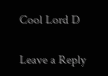Cool Lord D

Leave a Reply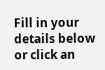Fill in your details below or click an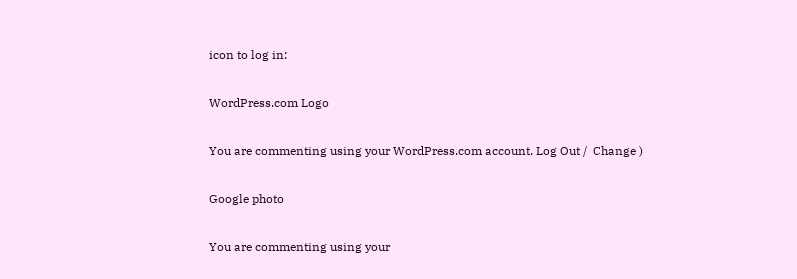icon to log in:

WordPress.com Logo

You are commenting using your WordPress.com account. Log Out /  Change )

Google photo

You are commenting using your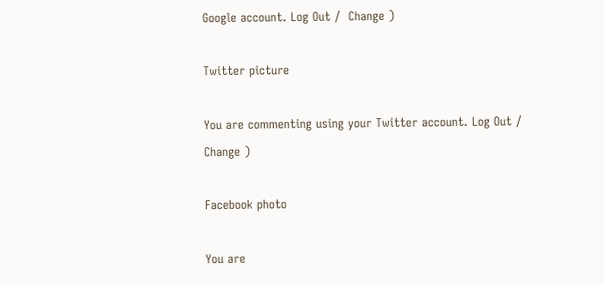Google account. Log Out /  Change )

Twitter picture

You are commenting using your Twitter account. Log Out /  Change )

Facebook photo

You are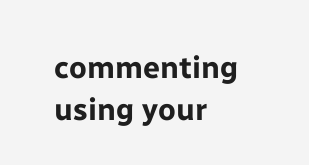commenting using your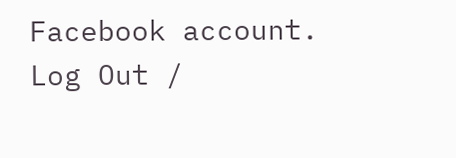Facebook account. Log Out /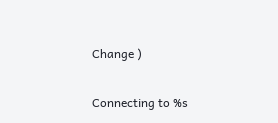Change )

Connecting to %s